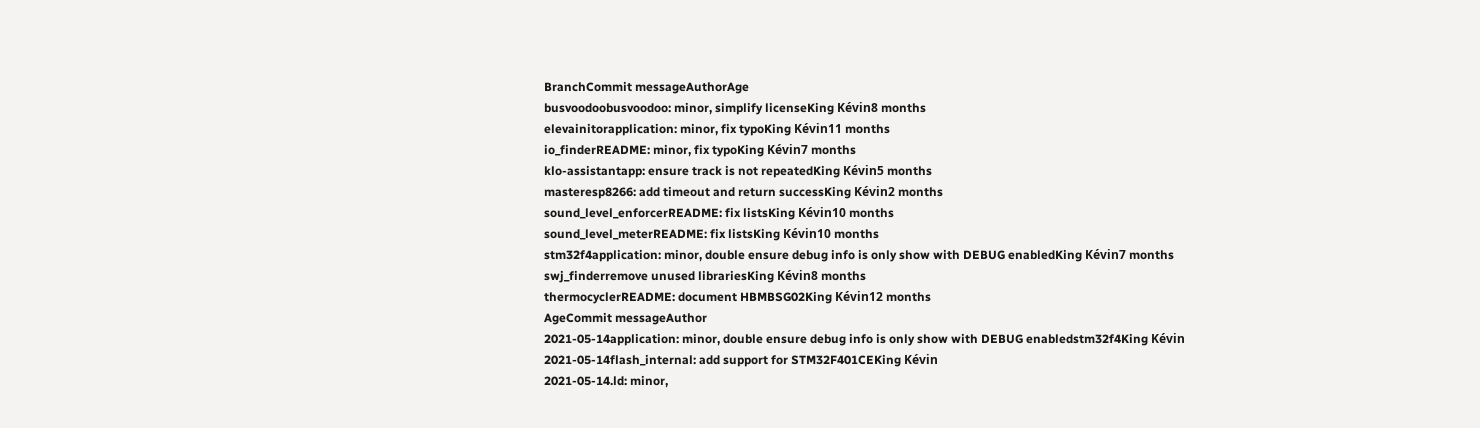BranchCommit messageAuthorAge
busvoodoobusvoodoo: minor, simplify licenseKing Kévin8 months
elevainitorapplication: minor, fix typoKing Kévin11 months
io_finderREADME: minor, fix typoKing Kévin7 months
klo-assistantapp: ensure track is not repeatedKing Kévin5 months
masteresp8266: add timeout and return successKing Kévin2 months
sound_level_enforcerREADME: fix listsKing Kévin10 months
sound_level_meterREADME: fix listsKing Kévin10 months
stm32f4application: minor, double ensure debug info is only show with DEBUG enabledKing Kévin7 months
swj_finderremove unused librariesKing Kévin8 months
thermocyclerREADME: document HBMBSG02King Kévin12 months
AgeCommit messageAuthor
2021-05-14application: minor, double ensure debug info is only show with DEBUG enabledstm32f4King Kévin
2021-05-14flash_internal: add support for STM32F401CEKing Kévin
2021-05-14.ld: minor,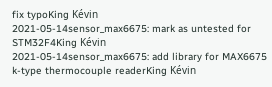fix typoKing Kévin
2021-05-14sensor_max6675: mark as untested for STM32F4King Kévin
2021-05-14sensor_max6675: add library for MAX6675 k-type thermocouple readerKing Kévin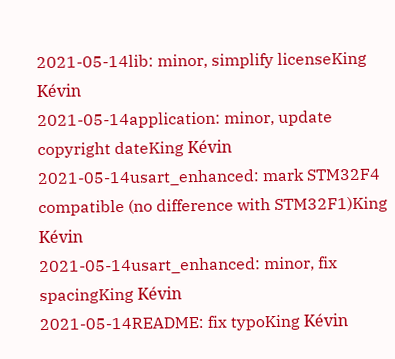2021-05-14lib: minor, simplify licenseKing Kévin
2021-05-14application: minor, update copyright dateKing Kévin
2021-05-14usart_enhanced: mark STM32F4 compatible (no difference with STM32F1)King Kévin
2021-05-14usart_enhanced: minor, fix spacingKing Kévin
2021-05-14README: fix typoKing Kévin